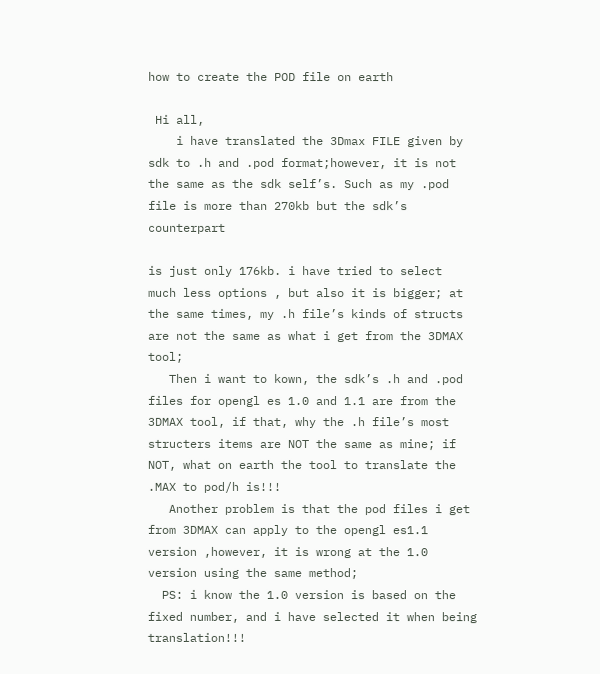how to create the POD file on earth

 Hi all,
    i have translated the 3Dmax FILE given by sdk to .h and .pod format;however, it is not the same as the sdk self’s. Such as my .pod file is more than 270kb but the sdk’s counterpart

is just only 176kb. i have tried to select  much less options , but also it is bigger; at the same times, my .h file’s kinds of structs are not the same as what i get from the 3DMAX tool;
   Then i want to kown, the sdk’s .h and .pod files for opengl es 1.0 and 1.1 are from the 3DMAX tool, if that, why the .h file’s most structers items are NOT the same as mine; if NOT, what on earth the tool to translate the .MAX to pod/h is!!!
   Another problem is that the pod files i get from 3DMAX can apply to the opengl es1.1 version ,however, it is wrong at the 1.0 version using the same method;
  PS: i know the 1.0 version is based on the fixed number, and i have selected it when being translation!!!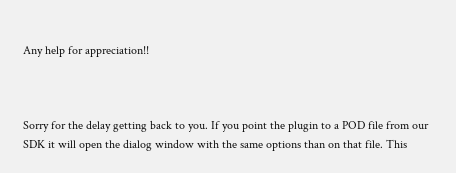Any help for appreciation!!



Sorry for the delay getting back to you. If you point the plugin to a POD file from our SDK it will open the dialog window with the same options than on that file. This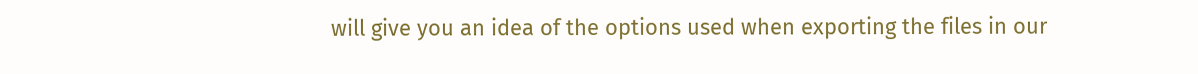will give you an idea of the options used when exporting the files in our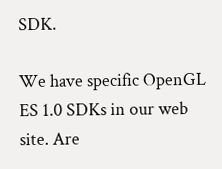SDK.

We have specific OpenGL ES 1.0 SDKs in our web site. Are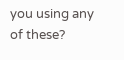you using any of these?